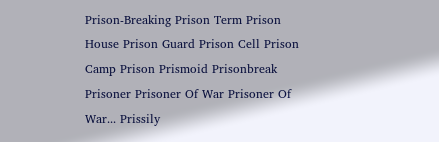Prison-Breaking Prison Term Prison House Prison Guard Prison Cell Prison Camp Prison Prismoid Prisonbreak Prisoner Prisoner Of War Prisoner Of War... Prissily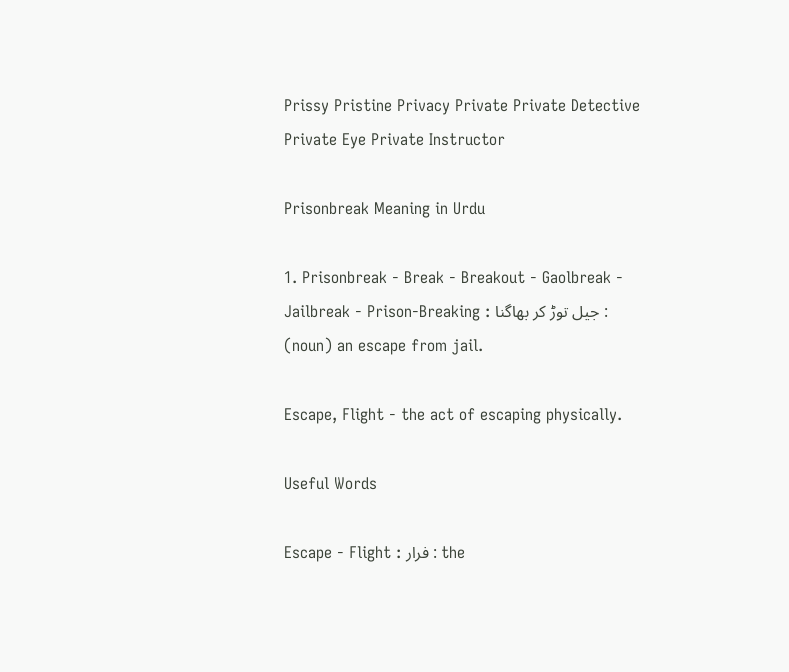Prissy Pristine Privacy Private Private Detective Private Eye Private Instructor

Prisonbreak Meaning in Urdu

1. Prisonbreak - Break - Breakout - Gaolbreak - Jailbreak - Prison-Breaking : جیل توڑ کر بھاگنا : (noun) an escape from jail.

Escape, Flight - the act of escaping physically.

Useful Words

Escape - Flight : فرار : the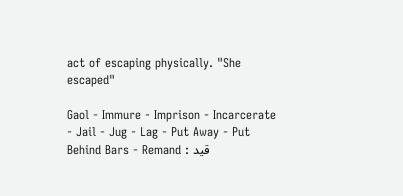act of escaping physically. "She escaped"

Gaol - Immure - Imprison - Incarcerate - Jail - Jug - Lag - Put Away - Put Behind Bars - Remand : قید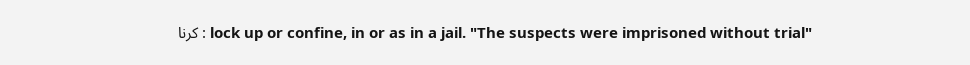کرنا : lock up or confine, in or as in a jail. "The suspects were imprisoned without trial"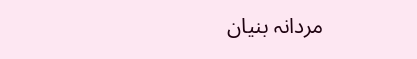مردانہ بنیان